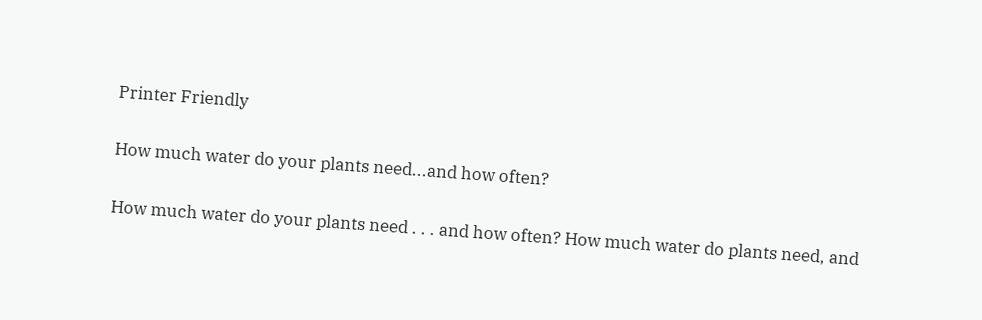Printer Friendly

How much water do your plants need...and how often?

How much water do your plants need . . . and how often? How much water do plants need, and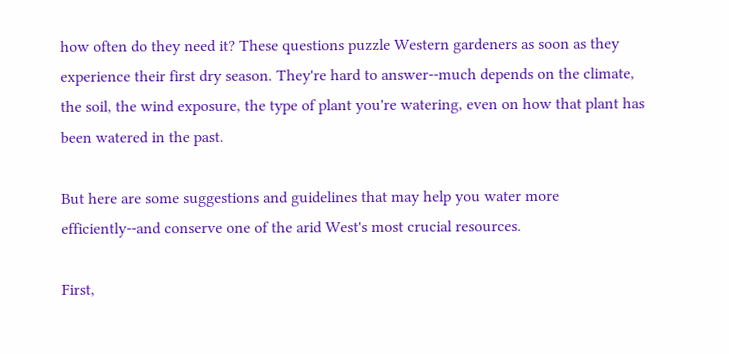how often do they need it? These questions puzzle Western gardeners as soon as they experience their first dry season. They're hard to answer--much depends on the climate, the soil, the wind exposure, the type of plant you're watering, even on how that plant has been watered in the past.

But here are some suggestions and guidelines that may help you water more efficiently--and conserve one of the arid West's most crucial resources.

First,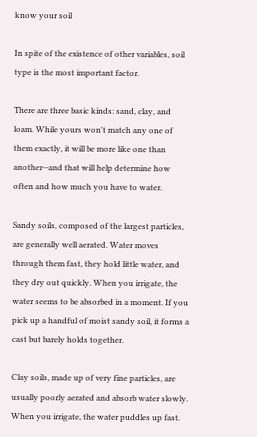know your soil

In spite of the existence of other variables, soil type is the most important factor.

There are three basic kinds: sand, clay, and loam. While yours won't match any one of them exactly, it will be more like one than another--and that will help determine how often and how much you have to water.

Sandy soils, composed of the largest particles, are generally well aerated. Water moves through them fast, they hold little water, and they dry out quickly. When you irrigate, the water seems to be absorbed in a moment. If you pick up a handful of moist sandy soil, it forms a cast but barely holds together.

Clay soils, made up of very fine particles, are usually poorly aerated and absorb water slowly. When you irrigate, the water puddles up fast.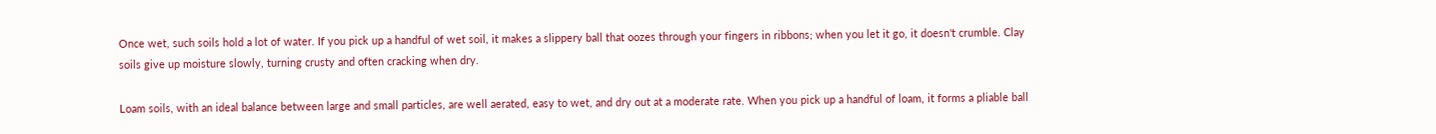Once wet, such soils hold a lot of water. If you pick up a handful of wet soil, it makes a slippery ball that oozes through your fingers in ribbons; when you let it go, it doesn't crumble. Clay soils give up moisture slowly, turning crusty and often cracking when dry.

Loam soils, with an ideal balance between large and small particles, are well aerated, easy to wet, and dry out at a moderate rate. When you pick up a handful of loam, it forms a pliable ball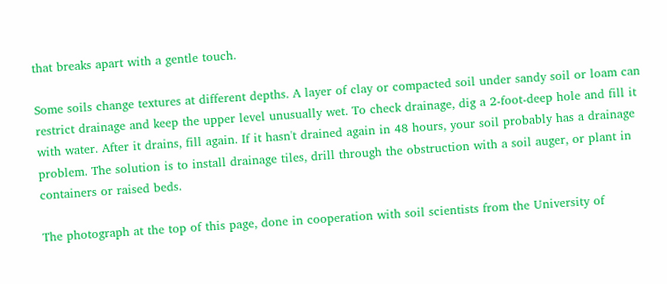that breaks apart with a gentle touch.

Some soils change textures at different depths. A layer of clay or compacted soil under sandy soil or loam can restrict drainage and keep the upper level unusually wet. To check drainage, dig a 2-foot-deep hole and fill it with water. After it drains, fill again. If it hasn't drained again in 48 hours, your soil probably has a drainage problem. The solution is to install drainage tiles, drill through the obstruction with a soil auger, or plant in containers or raised beds.

The photograph at the top of this page, done in cooperation with soil scientists from the University of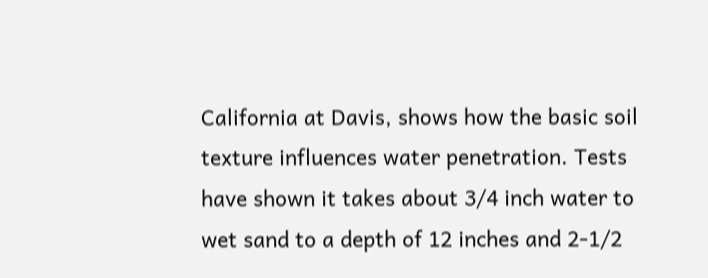California at Davis, shows how the basic soil texture influences water penetration. Tests have shown it takes about 3/4 inch water to wet sand to a depth of 12 inches and 2-1/2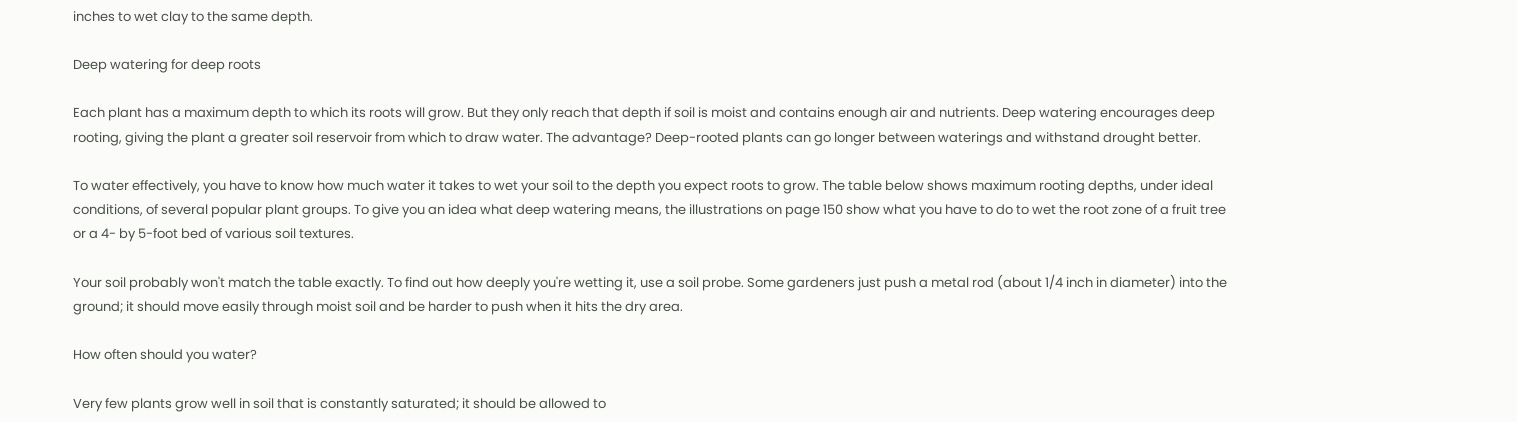inches to wet clay to the same depth.

Deep watering for deep roots

Each plant has a maximum depth to which its roots will grow. But they only reach that depth if soil is moist and contains enough air and nutrients. Deep watering encourages deep rooting, giving the plant a greater soil reservoir from which to draw water. The advantage? Deep-rooted plants can go longer between waterings and withstand drought better.

To water effectively, you have to know how much water it takes to wet your soil to the depth you expect roots to grow. The table below shows maximum rooting depths, under ideal conditions, of several popular plant groups. To give you an idea what deep watering means, the illustrations on page 150 show what you have to do to wet the root zone of a fruit tree or a 4- by 5-foot bed of various soil textures.

Your soil probably won't match the table exactly. To find out how deeply you're wetting it, use a soil probe. Some gardeners just push a metal rod (about 1/4 inch in diameter) into the ground; it should move easily through moist soil and be harder to push when it hits the dry area.

How often should you water?

Very few plants grow well in soil that is constantly saturated; it should be allowed to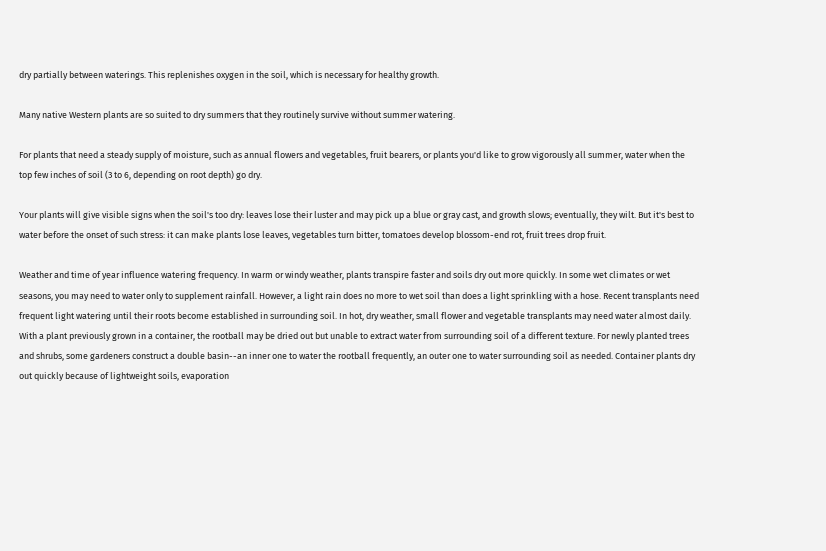dry partially between waterings. This replenishes oxygen in the soil, which is necessary for healthy growth.

Many native Western plants are so suited to dry summers that they routinely survive without summer watering.

For plants that need a steady supply of moisture, such as annual flowers and vegetables, fruit bearers, or plants you'd like to grow vigorously all summer, water when the top few inches of soil (3 to 6, depending on root depth) go dry.

Your plants will give visible signs when the soil's too dry: leaves lose their luster and may pick up a blue or gray cast, and growth slows; eventually, they wilt. But it's best to water before the onset of such stress: it can make plants lose leaves, vegetables turn bitter, tomatoes develop blossom-end rot, fruit trees drop fruit.

Weather and time of year influence watering frequency. In warm or windy weather, plants transpire faster and soils dry out more quickly. In some wet climates or wet seasons, you may need to water only to supplement rainfall. However, a light rain does no more to wet soil than does a light sprinkling with a hose. Recent transplants need frequent light watering until their roots become established in surrounding soil. In hot, dry weather, small flower and vegetable transplants may need water almost daily. With a plant previously grown in a container, the rootball may be dried out but unable to extract water from surrounding soil of a different texture. For newly planted trees and shrubs, some gardeners construct a double basin--an inner one to water the rootball frequently, an outer one to water surrounding soil as needed. Container plants dry out quickly because of lightweight soils, evaporation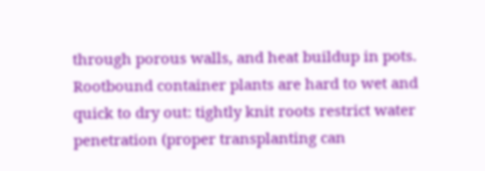through porous walls, and heat buildup in pots. Rootbound container plants are hard to wet and quick to dry out: tightly knit roots restrict water penetration (proper transplanting can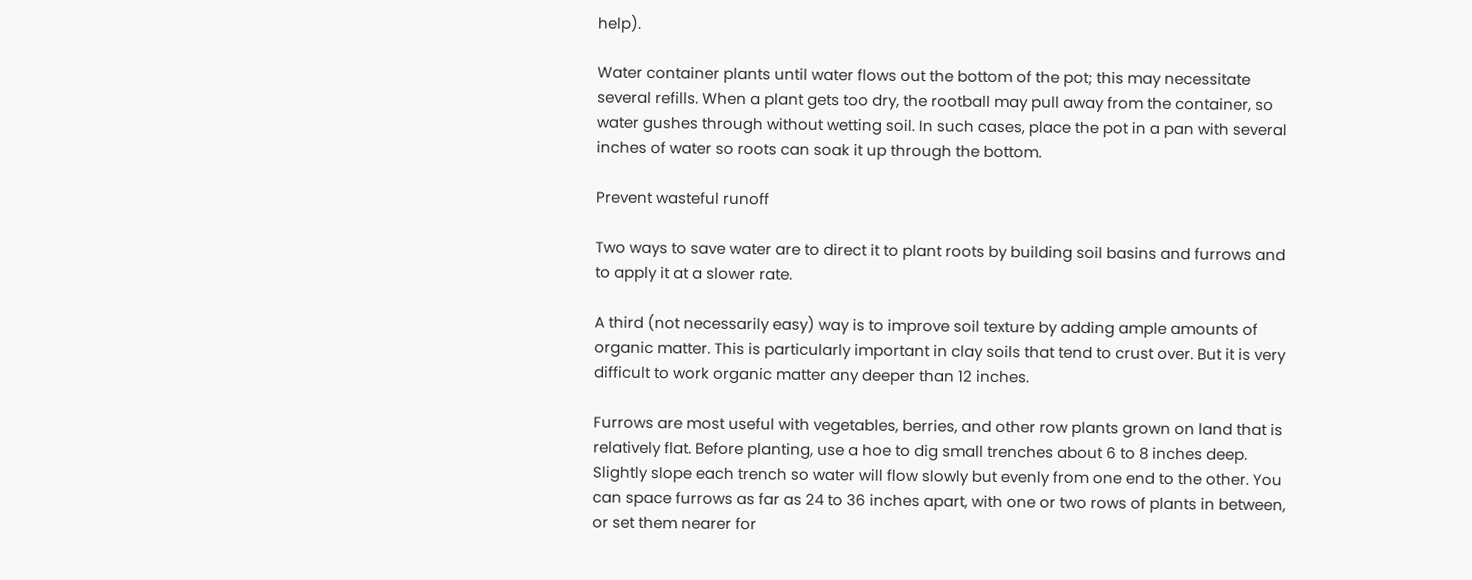help).

Water container plants until water flows out the bottom of the pot; this may necessitate several refills. When a plant gets too dry, the rootball may pull away from the container, so water gushes through without wetting soil. In such cases, place the pot in a pan with several inches of water so roots can soak it up through the bottom.

Prevent wasteful runoff

Two ways to save water are to direct it to plant roots by building soil basins and furrows and to apply it at a slower rate.

A third (not necessarily easy) way is to improve soil texture by adding ample amounts of organic matter. This is particularly important in clay soils that tend to crust over. But it is very difficult to work organic matter any deeper than 12 inches.

Furrows are most useful with vegetables, berries, and other row plants grown on land that is relatively flat. Before planting, use a hoe to dig small trenches about 6 to 8 inches deep. Slightly slope each trench so water will flow slowly but evenly from one end to the other. You can space furrows as far as 24 to 36 inches apart, with one or two rows of plants in between, or set them nearer for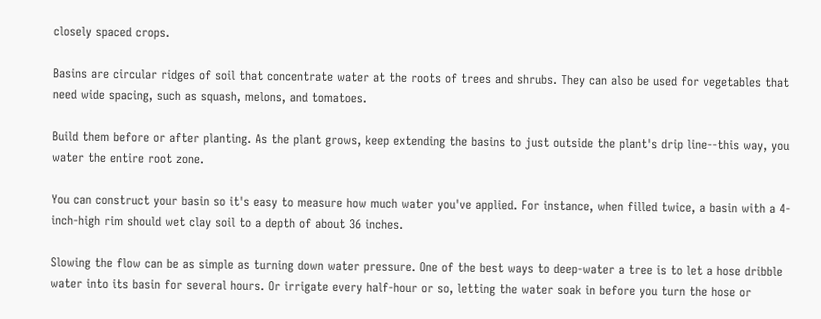closely spaced crops.

Basins are circular ridges of soil that concentrate water at the roots of trees and shrubs. They can also be used for vegetables that need wide spacing, such as squash, melons, and tomatoes.

Build them before or after planting. As the plant grows, keep extending the basins to just outside the plant's drip line--this way, you water the entire root zone.

You can construct your basin so it's easy to measure how much water you've applied. For instance, when filled twice, a basin with a 4-inch-high rim should wet clay soil to a depth of about 36 inches.

Slowing the flow can be as simple as turning down water pressure. One of the best ways to deep-water a tree is to let a hose dribble water into its basin for several hours. Or irrigate every half-hour or so, letting the water soak in before you turn the hose or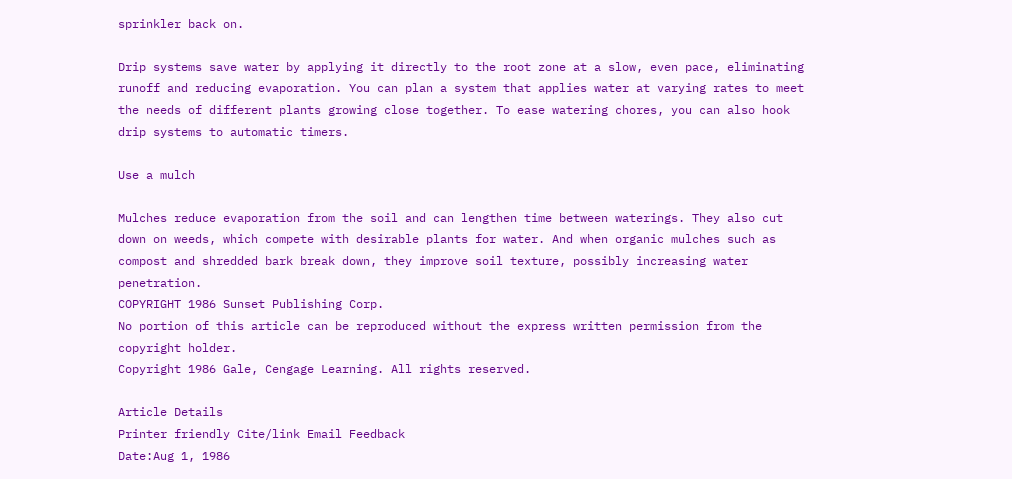sprinkler back on.

Drip systems save water by applying it directly to the root zone at a slow, even pace, eliminating runoff and reducing evaporation. You can plan a system that applies water at varying rates to meet the needs of different plants growing close together. To ease watering chores, you can also hook drip systems to automatic timers.

Use a mulch

Mulches reduce evaporation from the soil and can lengthen time between waterings. They also cut down on weeds, which compete with desirable plants for water. And when organic mulches such as compost and shredded bark break down, they improve soil texture, possibly increasing water penetration.
COPYRIGHT 1986 Sunset Publishing Corp.
No portion of this article can be reproduced without the express written permission from the copyright holder.
Copyright 1986 Gale, Cengage Learning. All rights reserved.

Article Details
Printer friendly Cite/link Email Feedback
Date:Aug 1, 1986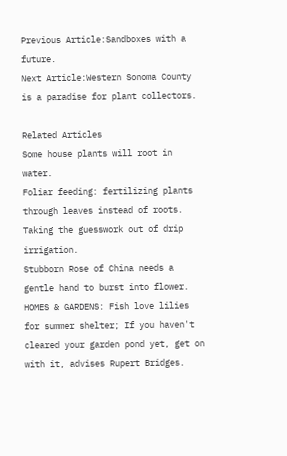Previous Article:Sandboxes with a future.
Next Article:Western Sonoma County is a paradise for plant collectors.

Related Articles
Some house plants will root in water.
Foliar feeding: fertilizing plants through leaves instead of roots.
Taking the guesswork out of drip irrigation.
Stubborn Rose of China needs a gentle hand to burst into flower.
HOMES & GARDENS: Fish love lilies for summer shelter; If you haven't cleared your garden pond yet, get on with it, advises Rupert Bridges.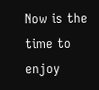Now is the time to enjoy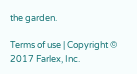the garden.

Terms of use | Copyright © 2017 Farlex, Inc.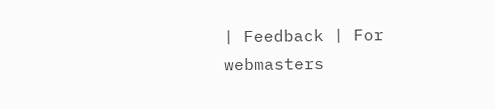| Feedback | For webmasters